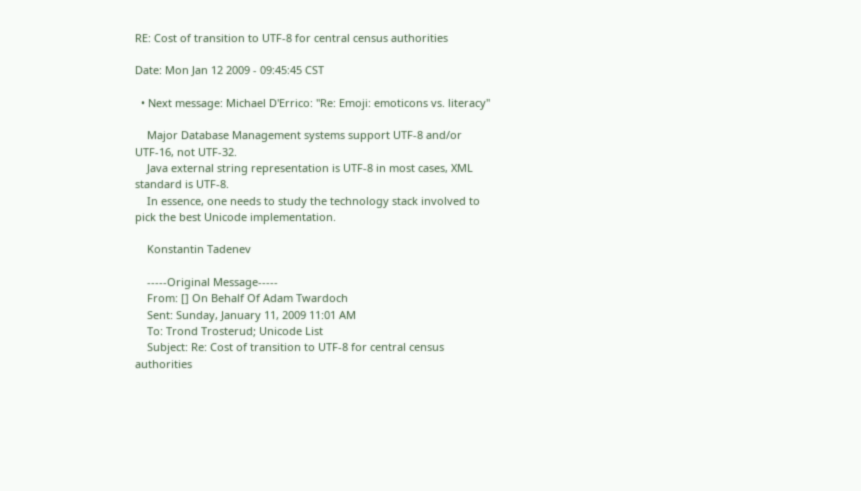RE: Cost of transition to UTF-8 for central census authorities

Date: Mon Jan 12 2009 - 09:45:45 CST

  • Next message: Michael D'Errico: "Re: Emoji: emoticons vs. literacy"

    Major Database Management systems support UTF-8 and/or UTF-16, not UTF-32.
    Java external string representation is UTF-8 in most cases, XML standard is UTF-8.
    In essence, one needs to study the technology stack involved to pick the best Unicode implementation.

    Konstantin Tadenev

    -----Original Message-----
    From: [] On Behalf Of Adam Twardoch
    Sent: Sunday, January 11, 2009 11:01 AM
    To: Trond Trosterud; Unicode List
    Subject: Re: Cost of transition to UTF-8 for central census authorities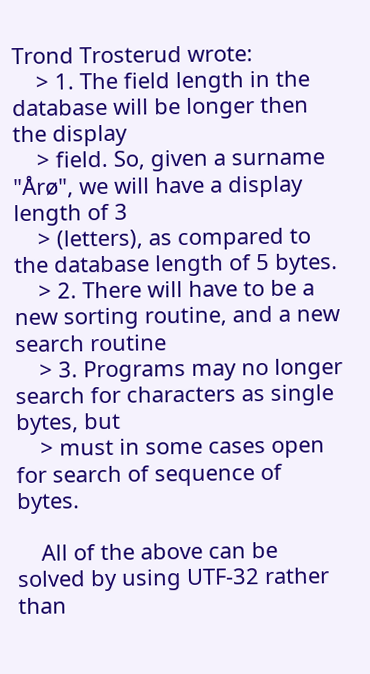Trond Trosterud wrote:
    > 1. The field length in the database will be longer then the display
    > field. So, given a surname "Årø", we will have a display length of 3
    > (letters), as compared to the database length of 5 bytes.
    > 2. There will have to be a new sorting routine, and a new search routine
    > 3. Programs may no longer search for characters as single bytes, but
    > must in some cases open for search of sequence of bytes.

    All of the above can be solved by using UTF-32 rather than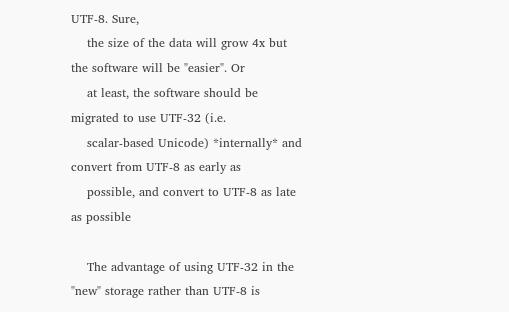UTF-8. Sure,
    the size of the data will grow 4x but the software will be "easier". Or
    at least, the software should be migrated to use UTF-32 (i.e.
    scalar-based Unicode) *internally* and convert from UTF-8 as early as
    possible, and convert to UTF-8 as late as possible

    The advantage of using UTF-32 in the "new" storage rather than UTF-8 is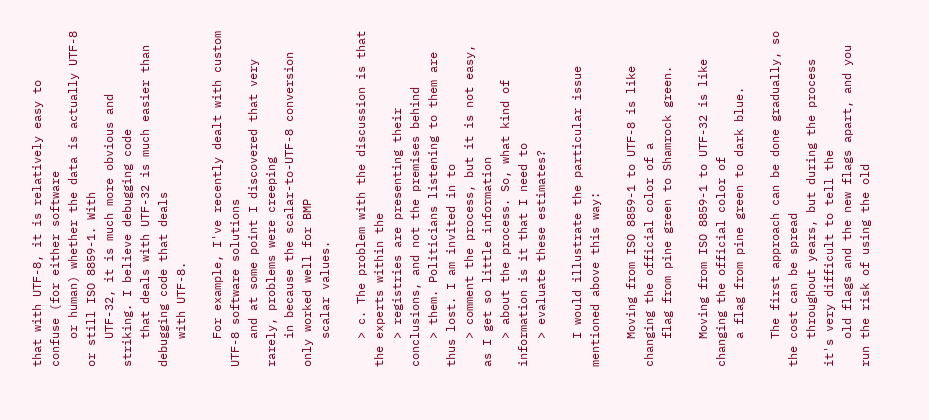that with UTF-8, it is relatively easy to confuse (for either software
    or human) whether the data is actually UTF-8 or still ISO 8859-1. With
    UTF-32, it is much more obvious and striking. I believe debugging code
    that deals with UTF-32 is much easier than debugging code that deals
    with UTF-8.

    For example, I've recently dealt with custom UTF-8 software solutions
    and at some point I discovered that very rarely, problems were creeping
    in because the scalar-to-UTF-8 conversion only worked well for BMP
    scalar values.

    > c. The problem with the discussion is that the experts within the
    > registries are presenting their conclusions, and not the premises behind
    > them. Politicians listening to them are thus lost. I am invited in to
    > comment the process, but it is not easy, as I get so little information
    > about the process. So, what kind of information is it that I need to
    > evaluate these estimates?

    I would illustrate the particular issue mentioned above this way:

    Moving from ISO 8859-1 to UTF-8 is like changing the official color of a
    flag from pine green to Shamrock green.

    Moving from ISO 8859-1 to UTF-32 is like changing the official color of
    a flag from pine green to dark blue.

    The first approach can be done gradually, so the cost can be spread
    throughout years, but during the process it's very difficult to tell the
    old flags and the new flags apart, and you run the risk of using the old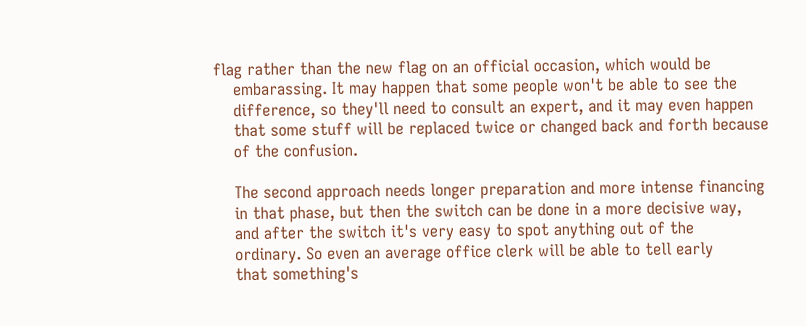flag rather than the new flag on an official occasion, which would be
    embarassing. It may happen that some people won't be able to see the
    difference, so they'll need to consult an expert, and it may even happen
    that some stuff will be replaced twice or changed back and forth because
    of the confusion.

    The second approach needs longer preparation and more intense financing
    in that phase, but then the switch can be done in a more decisive way,
    and after the switch it's very easy to spot anything out of the
    ordinary. So even an average office clerk will be able to tell early
    that something's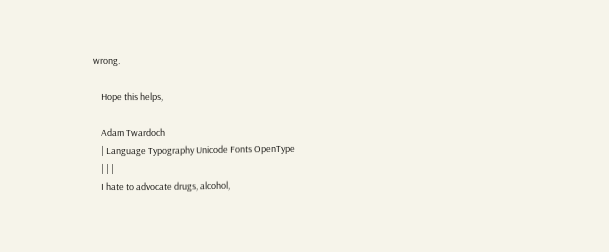wrong.

    Hope this helps,

    Adam Twardoch
    | Language Typography Unicode Fonts OpenType
    | | |
    I hate to advocate drugs, alcohol,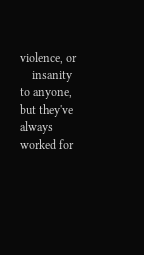violence, or
    insanity to anyone, but they've always worked for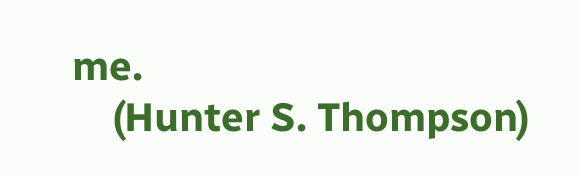me.
    (Hunter S. Thompson)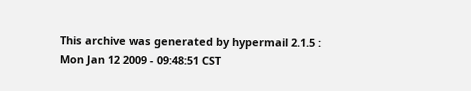This archive was generated by hypermail 2.1.5 : Mon Jan 12 2009 - 09:48:51 CST